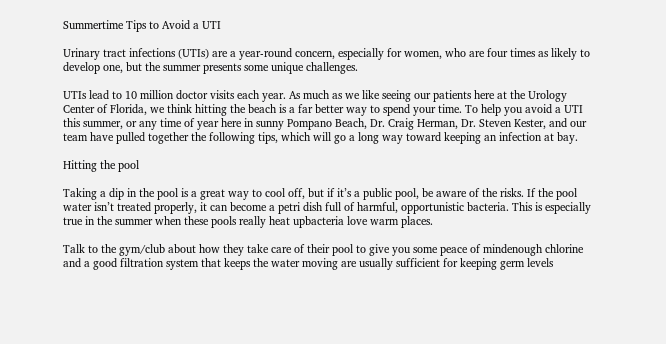Summertime Tips to Avoid a UTI

Urinary tract infections (UTIs) are a year-round concern, especially for women, who are four times as likely to develop one, but the summer presents some unique challenges.

UTIs lead to 10 million doctor visits each year. As much as we like seeing our patients here at the Urology Center of Florida, we think hitting the beach is a far better way to spend your time. To help you avoid a UTI this summer, or any time of year here in sunny Pompano Beach, Dr. Craig Herman, Dr. Steven Kester, and our team have pulled together the following tips, which will go a long way toward keeping an infection at bay.

Hitting the pool

Taking a dip in the pool is a great way to cool off, but if it’s a public pool, be aware of the risks. If the pool water isn’t treated properly, it can become a petri dish full of harmful, opportunistic bacteria. This is especially true in the summer when these pools really heat upbacteria love warm places.

Talk to the gym/club about how they take care of their pool to give you some peace of mindenough chlorine and a good filtration system that keeps the water moving are usually sufficient for keeping germ levels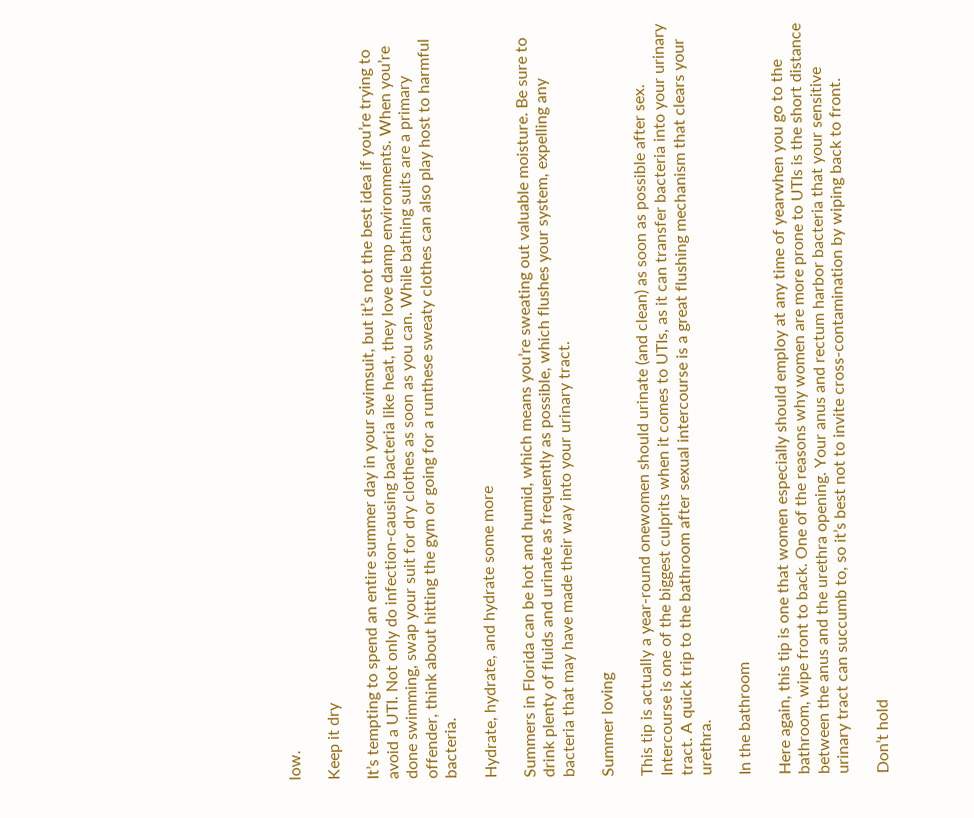low.

Keep it dry

It’s tempting to spend an entire summer day in your swimsuit, but it’s not the best idea if you’re trying to avoid a UTI. Not only do infection-causing bacteria like heat, they love damp environments. When you’re done swimming, swap your suit for dry clothes as soon as you can. While bathing suits are a primary offender, think about hitting the gym or going for a runthese sweaty clothes can also play host to harmful bacteria.

Hydrate, hydrate, and hydrate some more

Summers in Florida can be hot and humid, which means you’re sweating out valuable moisture. Be sure to drink plenty of fluids and urinate as frequently as possible, which flushes your system, expelling any bacteria that may have made their way into your urinary tract.

Summer loving

This tip is actually a year-round onewomen should urinate (and clean) as soon as possible after sex. Intercourse is one of the biggest culprits when it comes to UTIs, as it can transfer bacteria into your urinary tract. A quick trip to the bathroom after sexual intercourse is a great flushing mechanism that clears your urethra.

In the bathroom

Here again, this tip is one that women especially should employ at any time of yearwhen you go to the bathroom, wipe front to back. One of the reasons why women are more prone to UTIs is the short distance between the anus and the urethra opening. Your anus and rectum harbor bacteria that your sensitive urinary tract can succumb to, so it’s best not to invite cross-contamination by wiping back to front.

Don’t hold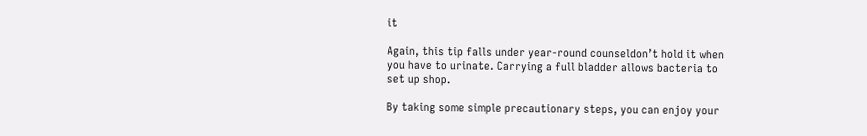it

Again, this tip falls under year-round counseldon’t hold it when you have to urinate. Carrying a full bladder allows bacteria to set up shop.

By taking some simple precautionary steps, you can enjoy your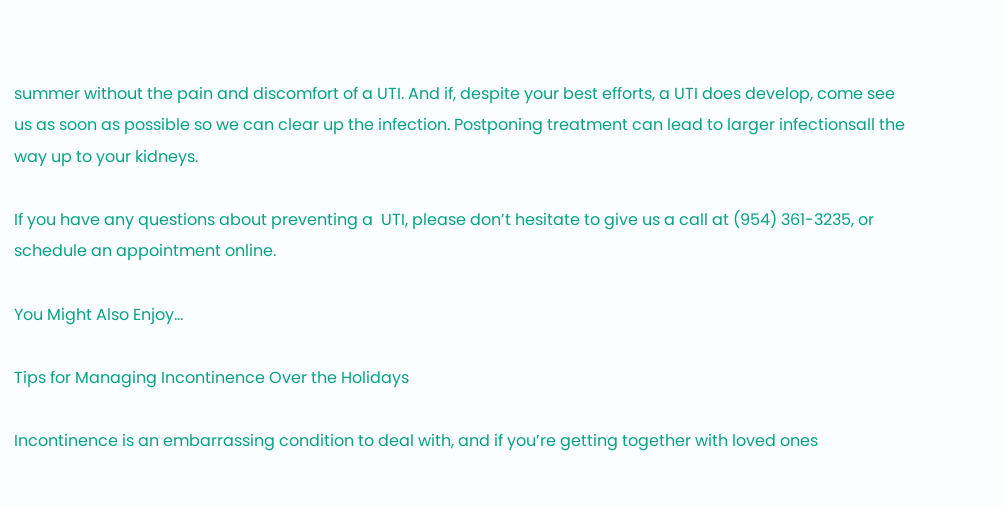summer without the pain and discomfort of a UTI. And if, despite your best efforts, a UTI does develop, come see us as soon as possible so we can clear up the infection. Postponing treatment can lead to larger infectionsall the way up to your kidneys.

If you have any questions about preventing a  UTI, please don’t hesitate to give us a call at (954) 361-3235, or schedule an appointment online.

You Might Also Enjoy...

Tips for Managing Incontinence Over the Holidays

Incontinence is an embarrassing condition to deal with, and if you’re getting together with loved ones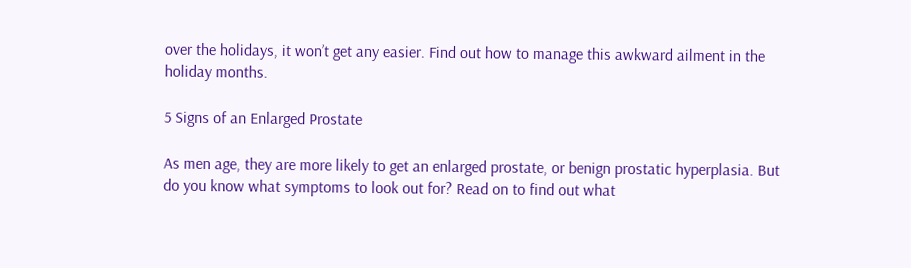over the holidays, it won’t get any easier. Find out how to manage this awkward ailment in the holiday months.

5 Signs of an Enlarged Prostate

As men age, they are more likely to get an enlarged prostate, or benign prostatic hyperplasia. But do you know what symptoms to look out for? Read on to find out what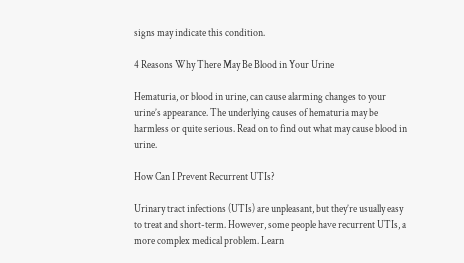signs may indicate this condition.

4 Reasons Why There May Be Blood in Your Urine

Hematuria, or blood in urine, can cause alarming changes to your urine’s appearance. The underlying causes of hematuria may be harmless or quite serious. Read on to find out what may cause blood in urine.

How Can I Prevent Recurrent UTIs?

Urinary tract infections (UTIs) are unpleasant, but they’re usually easy to treat and short-term. However, some people have recurrent UTIs, a more complex medical problem. Learn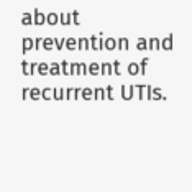about prevention and treatment of recurrent UTIs.